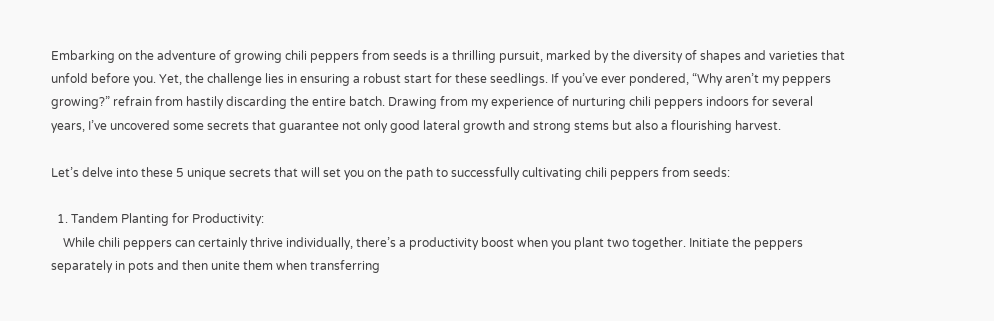Embarking on the adventure of growing chili peppers from seeds is a thrilling pursuit, marked by the diversity of shapes and varieties that unfold before you. Yet, the challenge lies in ensuring a robust start for these seedlings. If you’ve ever pondered, “Why aren’t my peppers growing?” refrain from hastily discarding the entire batch. Drawing from my experience of nurturing chili peppers indoors for several years, I’ve uncovered some secrets that guarantee not only good lateral growth and strong stems but also a flourishing harvest.

Let’s delve into these 5 unique secrets that will set you on the path to successfully cultivating chili peppers from seeds:

  1. Tandem Planting for Productivity:
    While chili peppers can certainly thrive individually, there’s a productivity boost when you plant two together. Initiate the peppers separately in pots and then unite them when transferring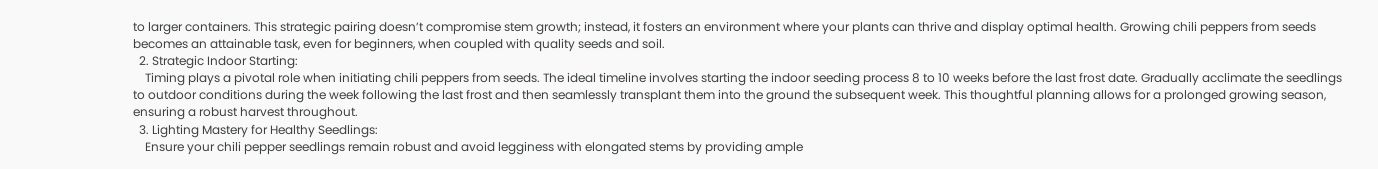to larger containers. This strategic pairing doesn’t compromise stem growth; instead, it fosters an environment where your plants can thrive and display optimal health. Growing chili peppers from seeds becomes an attainable task, even for beginners, when coupled with quality seeds and soil.
  2. Strategic Indoor Starting:
    Timing plays a pivotal role when initiating chili peppers from seeds. The ideal timeline involves starting the indoor seeding process 8 to 10 weeks before the last frost date. Gradually acclimate the seedlings to outdoor conditions during the week following the last frost and then seamlessly transplant them into the ground the subsequent week. This thoughtful planning allows for a prolonged growing season, ensuring a robust harvest throughout.
  3. Lighting Mastery for Healthy Seedlings:
    Ensure your chili pepper seedlings remain robust and avoid legginess with elongated stems by providing ample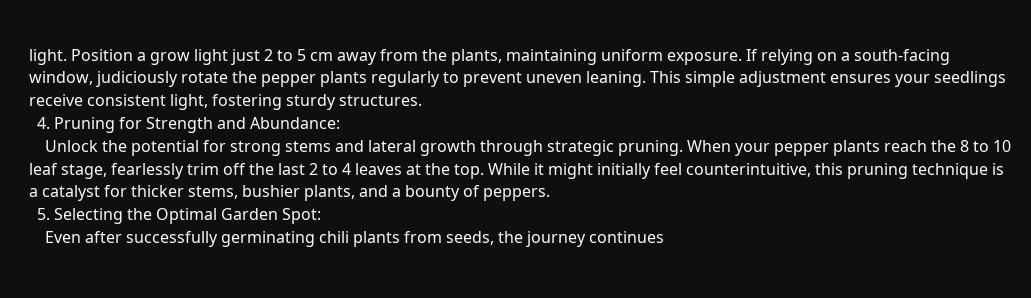light. Position a grow light just 2 to 5 cm away from the plants, maintaining uniform exposure. If relying on a south-facing window, judiciously rotate the pepper plants regularly to prevent uneven leaning. This simple adjustment ensures your seedlings receive consistent light, fostering sturdy structures.
  4. Pruning for Strength and Abundance:
    Unlock the potential for strong stems and lateral growth through strategic pruning. When your pepper plants reach the 8 to 10 leaf stage, fearlessly trim off the last 2 to 4 leaves at the top. While it might initially feel counterintuitive, this pruning technique is a catalyst for thicker stems, bushier plants, and a bounty of peppers.
  5. Selecting the Optimal Garden Spot:
    Even after successfully germinating chili plants from seeds, the journey continues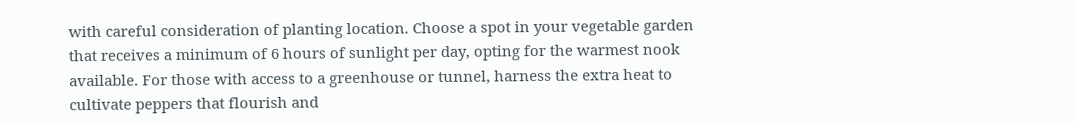with careful consideration of planting location. Choose a spot in your vegetable garden that receives a minimum of 6 hours of sunlight per day, opting for the warmest nook available. For those with access to a greenhouse or tunnel, harness the extra heat to cultivate peppers that flourish and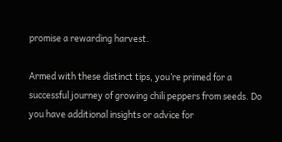promise a rewarding harvest.

Armed with these distinct tips, you’re primed for a successful journey of growing chili peppers from seeds. Do you have additional insights or advice for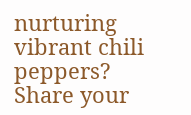nurturing vibrant chili peppers? Share your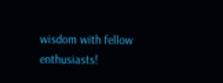wisdom with fellow enthusiasts!